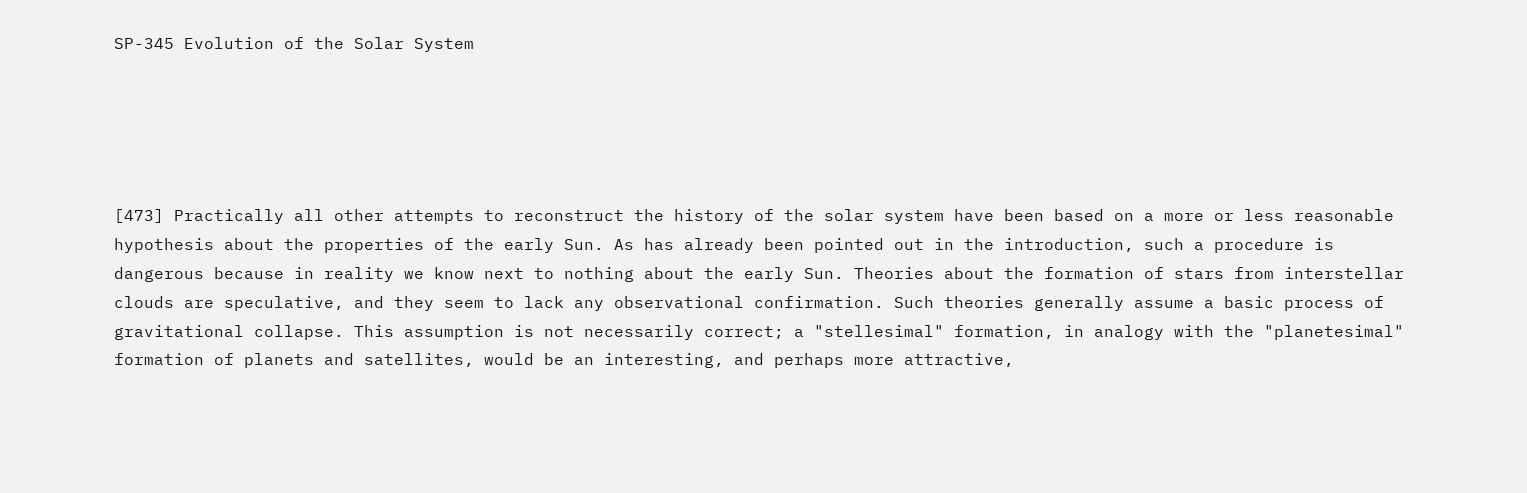SP-345 Evolution of the Solar System





[473] Practically all other attempts to reconstruct the history of the solar system have been based on a more or less reasonable hypothesis about the properties of the early Sun. As has already been pointed out in the introduction, such a procedure is dangerous because in reality we know next to nothing about the early Sun. Theories about the formation of stars from interstellar clouds are speculative, and they seem to lack any observational confirmation. Such theories generally assume a basic process of gravitational collapse. This assumption is not necessarily correct; a "stellesimal" formation, in analogy with the "planetesimal" formation of planets and satellites, would be an interesting, and perhaps more attractive,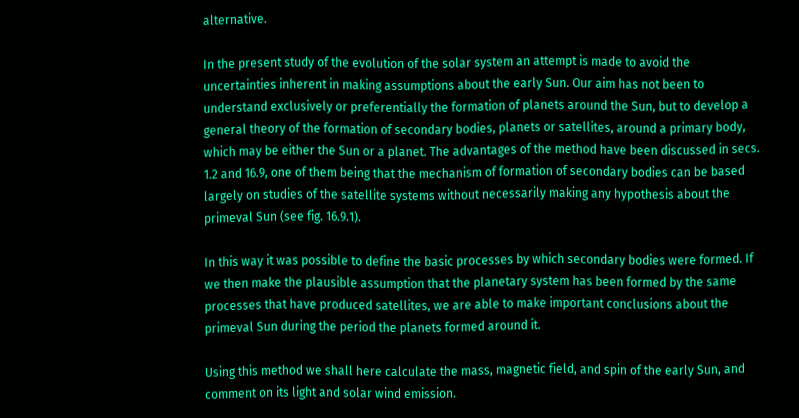alternative.

In the present study of the evolution of the solar system an attempt is made to avoid the uncertainties inherent in making assumptions about the early Sun. Our aim has not been to understand exclusively or preferentially the formation of planets around the Sun, but to develop a general theory of the formation of secondary bodies, planets or satellites, around a primary body, which may be either the Sun or a planet. The advantages of the method have been discussed in secs. 1.2 and 16.9, one of them being that the mechanism of formation of secondary bodies can be based largely on studies of the satellite systems without necessarily making any hypothesis about the primeval Sun (see fig. 16.9.1).

In this way it was possible to define the basic processes by which secondary bodies were formed. If we then make the plausible assumption that the planetary system has been formed by the same processes that have produced satellites, we are able to make important conclusions about the primeval Sun during the period the planets formed around it.

Using this method we shall here calculate the mass, magnetic field, and spin of the early Sun, and comment on its light and solar wind emission.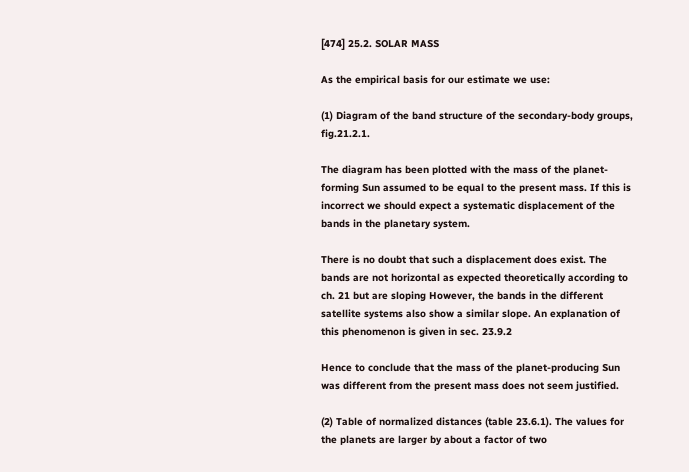[474] 25.2. SOLAR MASS

As the empirical basis for our estimate we use:

(1) Diagram of the band structure of the secondary-body groups, fig.21.2.1.

The diagram has been plotted with the mass of the planet-forming Sun assumed to be equal to the present mass. If this is incorrect we should expect a systematic displacement of the bands in the planetary system.

There is no doubt that such a displacement does exist. The bands are not horizontal as expected theoretically according to ch. 21 but are sloping However, the bands in the different satellite systems also show a similar slope. An explanation of this phenomenon is given in sec. 23.9.2

Hence to conclude that the mass of the planet-producing Sun was different from the present mass does not seem justified.

(2) Table of normalized distances (table 23.6.1). The values for the planets are larger by about a factor of two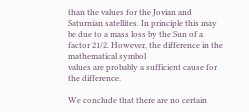than the values for the Jovian and Saturnian satellites. In principle this may be due to a mass loss by the Sun of a factor 21/2. However, the difference in the mathematical symbol
values are probably a sufficient cause for the difference.

We conclude that there are no certain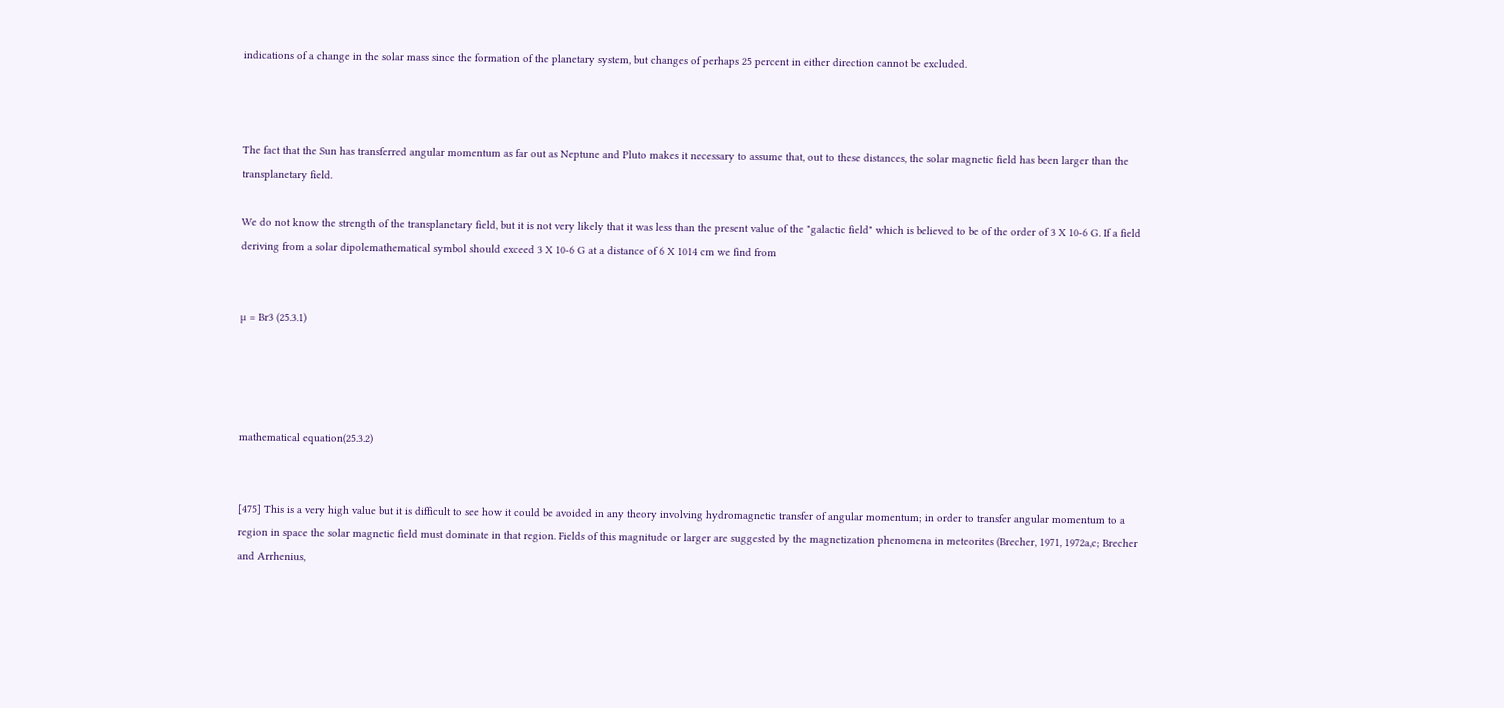indications of a change in the solar mass since the formation of the planetary system, but changes of perhaps 25 percent in either direction cannot be excluded.



The fact that the Sun has transferred angular momentum as far out as Neptune and Pluto makes it necessary to assume that, out to these distances, the solar magnetic field has been larger than the transplanetary field.

We do not know the strength of the transplanetary field, but it is not very likely that it was less than the present value of the "galactic field" which is believed to be of the order of 3 X 10-6 G. If a field deriving from a solar dipolemathematical symbol should exceed 3 X 10-6 G at a distance of 6 X 1014 cm we find from


µ = Br3 (25.3.1)




mathematical equation(25.3.2)


[475] This is a very high value but it is difficult to see how it could be avoided in any theory involving hydromagnetic transfer of angular momentum; in order to transfer angular momentum to a region in space the solar magnetic field must dominate in that region. Fields of this magnitude or larger are suggested by the magnetization phenomena in meteorites (Brecher, 1971, 1972a,c; Brecher and Arrhenius,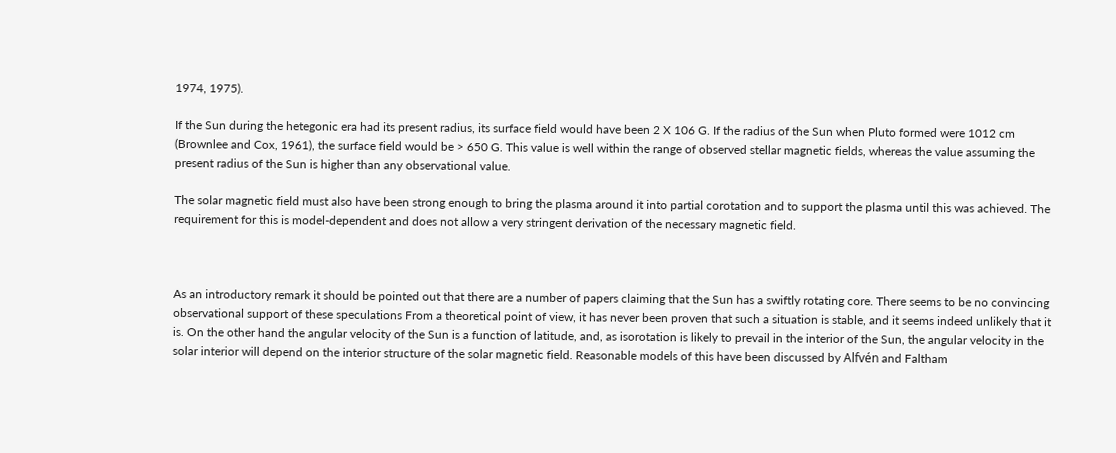1974, 1975).

If the Sun during the hetegonic era had its present radius, its surface field would have been 2 X 106 G. If the radius of the Sun when Pluto formed were 1012 cm (Brownlee and Cox, 1961), the surface field would be > 650 G. This value is well within the range of observed stellar magnetic fields, whereas the value assuming the present radius of the Sun is higher than any observational value.

The solar magnetic field must also have been strong enough to bring the plasma around it into partial corotation and to support the plasma until this was achieved. The requirement for this is model-dependent and does not allow a very stringent derivation of the necessary magnetic field.



As an introductory remark it should be pointed out that there are a number of papers claiming that the Sun has a swiftly rotating core. There seems to be no convincing observational support of these speculations From a theoretical point of view, it has never been proven that such a situation is stable, and it seems indeed unlikely that it is. On the other hand the angular velocity of the Sun is a function of latitude, and, as isorotation is likely to prevail in the interior of the Sun, the angular velocity in the solar interior will depend on the interior structure of the solar magnetic field. Reasonable models of this have been discussed by Alfvén and Faltham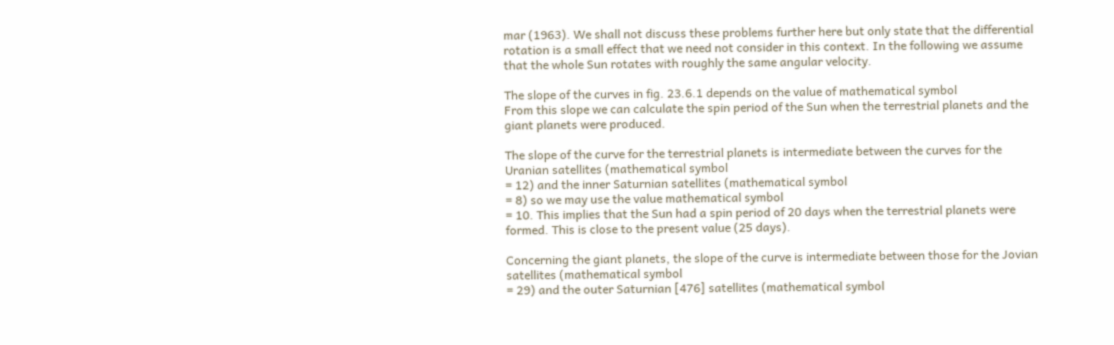mar (1963). We shall not discuss these problems further here but only state that the differential rotation is a small effect that we need not consider in this context. In the following we assume that the whole Sun rotates with roughly the same angular velocity.

The slope of the curves in fig. 23.6.1 depends on the value of mathematical symbol
From this slope we can calculate the spin period of the Sun when the terrestrial planets and the giant planets were produced.

The slope of the curve for the terrestrial planets is intermediate between the curves for the Uranian satellites (mathematical symbol
= 12) and the inner Saturnian satellites (mathematical symbol
= 8) so we may use the value mathematical symbol
= 10. This implies that the Sun had a spin period of 20 days when the terrestrial planets were formed. This is close to the present value (25 days).

Concerning the giant planets, the slope of the curve is intermediate between those for the Jovian satellites (mathematical symbol
= 29) and the outer Saturnian [476] satellites (mathematical symbol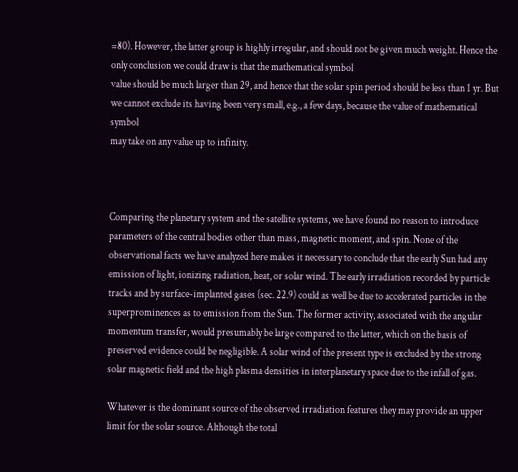=80). However, the latter group is highly irregular, and should not be given much weight. Hence the only conclusion we could draw is that the mathematical symbol
value should be much larger than 29, and hence that the solar spin period should be less than 1 yr. But we cannot exclude its having been very small, e.g., a few days, because the value of mathematical symbol
may take on any value up to infinity.



Comparing the planetary system and the satellite systems, we have found no reason to introduce parameters of the central bodies other than mass, magnetic moment, and spin. None of the observational facts we have analyzed here makes it necessary to conclude that the early Sun had any emission of light, ionizing radiation, heat, or solar wind. The early irradiation recorded by particle tracks and by surface-implanted gases (sec. 22.9) could as well be due to accelerated particles in the superprominences as to emission from the Sun. The former activity, associated with the angular momentum transfer, would presumably be large compared to the latter, which on the basis of preserved evidence could be negligible. A solar wind of the present type is excluded by the strong solar magnetic field and the high plasma densities in interplanetary space due to the infall of gas.

Whatever is the dominant source of the observed irradiation features they may provide an upper limit for the solar source. Although the total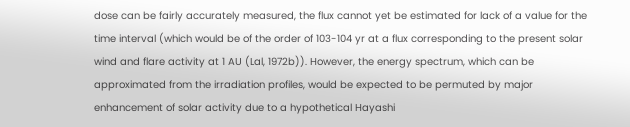dose can be fairly accurately measured, the flux cannot yet be estimated for lack of a value for the time interval (which would be of the order of 103-104 yr at a flux corresponding to the present solar wind and flare activity at 1 AU (Lal, 1972b)). However, the energy spectrum, which can be approximated from the irradiation profiles, would be expected to be permuted by major enhancement of solar activity due to a hypothetical Hayashi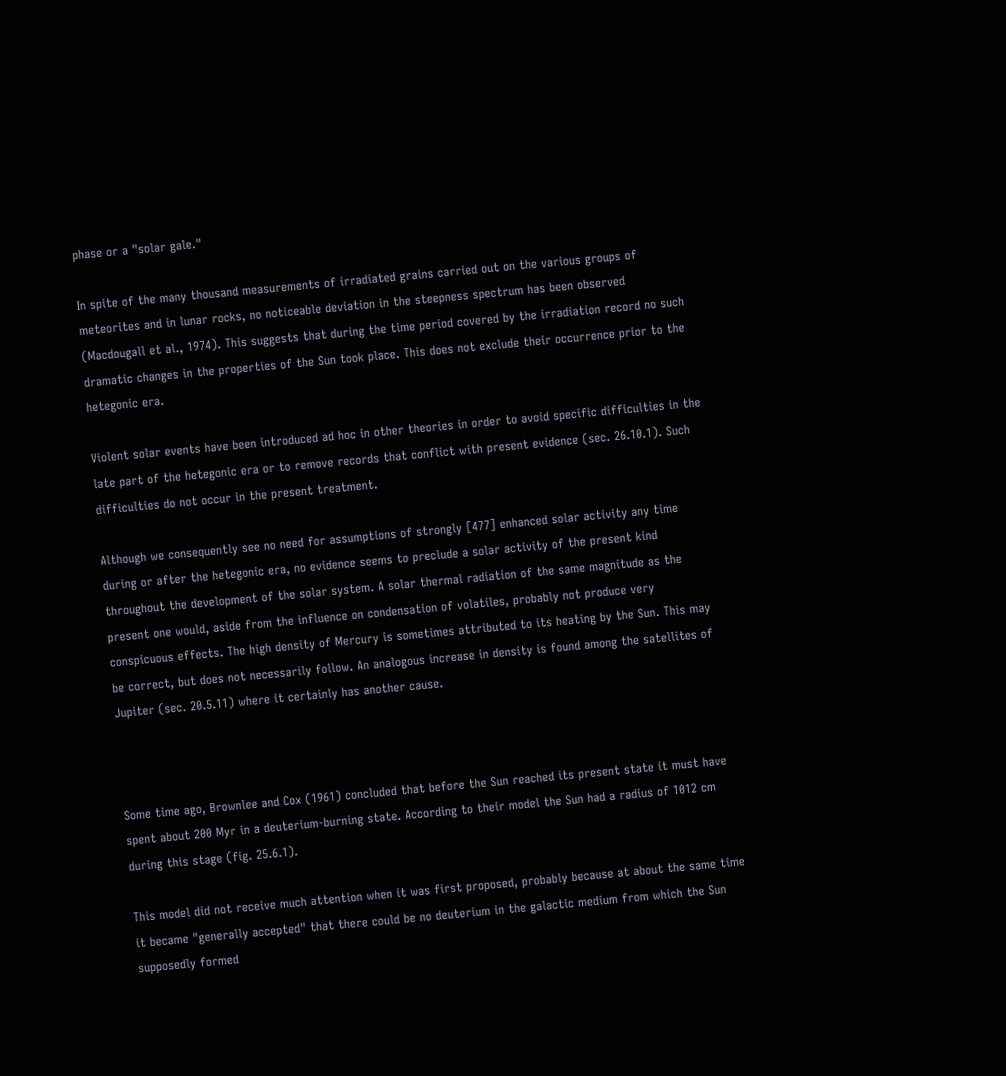phase or a "solar gale."

In spite of the many thousand measurements of irradiated grains carried out on the various groups of meteorites and in lunar rocks, no noticeable deviation in the steepness spectrum has been observed (Macdougall et al., 1974). This suggests that during the time period covered by the irradiation record no such dramatic changes in the properties of the Sun took place. This does not exclude their occurrence prior to the hetegonic era.

Violent solar events have been introduced ad hoc in other theories in order to avoid specific difficulties in the late part of the hetegonic era or to remove records that conflict with present evidence (sec. 26.10.1). Such difficulties do not occur in the present treatment.

Although we consequently see no need for assumptions of strongly [477] enhanced solar activity any time during or after the hetegonic era, no evidence seems to preclude a solar activity of the present kind throughout the development of the solar system. A solar thermal radiation of the same magnitude as the present one would, aside from the influence on condensation of volatiles, probably not produce very conspicuous effects. The high density of Mercury is sometimes attributed to its heating by the Sun. This may be correct, but does not necessarily follow. An analogous increase in density is found among the satellites of Jupiter (sec. 20.5.11) where it certainly has another cause.



Some time ago, Brownlee and Cox (1961) concluded that before the Sun reached its present state it must have spent about 200 Myr in a deuterium-burning state. According to their model the Sun had a radius of 1012 cm during this stage (fig. 25.6.1).

This model did not receive much attention when it was first proposed, probably because at about the same time it became "generally accepted" that there could be no deuterium in the galactic medium from which the Sun supposedly formed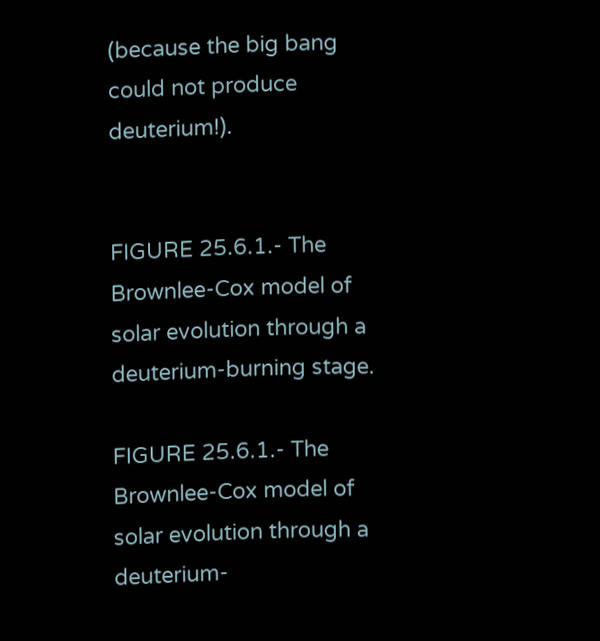(because the big bang could not produce deuterium!).


FIGURE 25.6.1.- The Brownlee-Cox model of solar evolution through a deuterium-burning stage.

FIGURE 25.6.1.- The Brownlee-Cox model of solar evolution through a deuterium-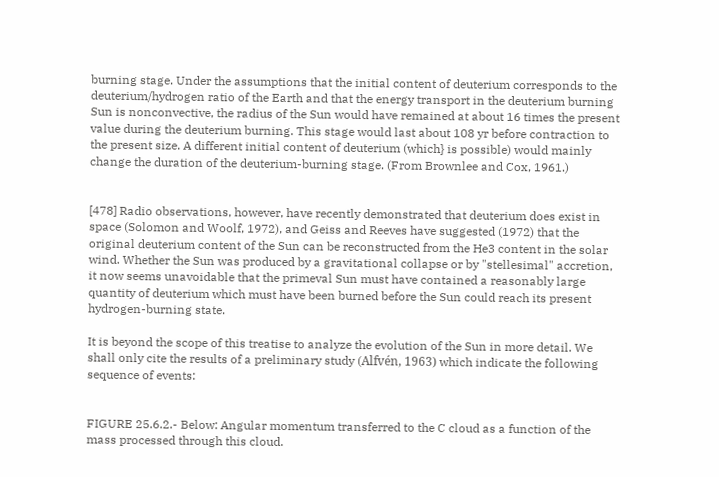burning stage. Under the assumptions that the initial content of deuterium corresponds to the deuterium/hydrogen ratio of the Earth and that the energy transport in the deuterium burning Sun is nonconvective, the radius of the Sun would have remained at about 16 times the present value during the deuterium burning. This stage would last about 108 yr before contraction to the present size. A different initial content of deuterium (which} is possible) would mainly change the duration of the deuterium-burning stage. (From Brownlee and Cox, 1961.)


[478] Radio observations, however, have recently demonstrated that deuterium does exist in space (Solomon and Woolf, 1972), and Geiss and Reeves have suggested (1972) that the original deuterium content of the Sun can be reconstructed from the He3 content in the solar wind. Whether the Sun was produced by a gravitational collapse or by "stellesimal" accretion, it now seems unavoidable that the primeval Sun must have contained a reasonably large quantity of deuterium which must have been burned before the Sun could reach its present hydrogen-burning state.

It is beyond the scope of this treatise to analyze the evolution of the Sun in more detail. We shall only cite the results of a preliminary study (Alfvén, 1963) which indicate the following sequence of events:


FIGURE 25.6.2.- Below: Angular momentum transferred to the C cloud as a function of the mass processed through this cloud.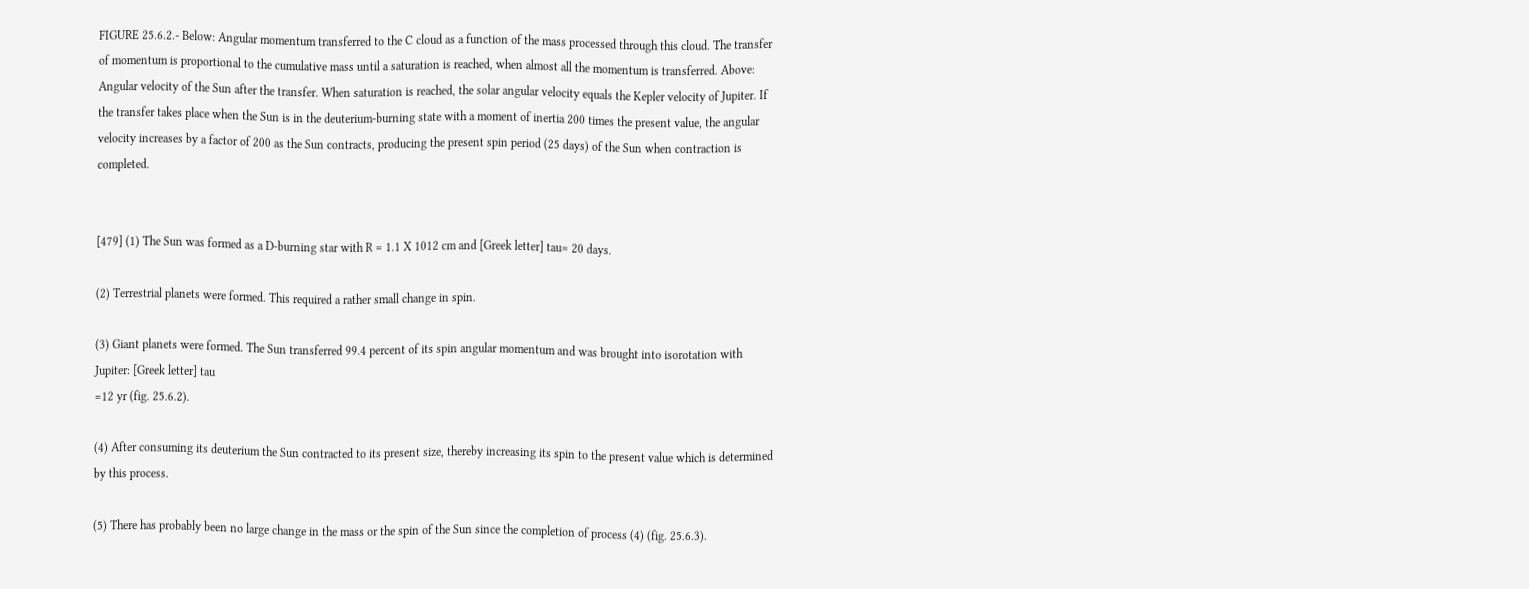FIGURE 25.6.2.- Below: Angular momentum transferred to the C cloud as a function of the mass processed through this cloud. The transfer of momentum is proportional to the cumulative mass until a saturation is reached, when almost all the momentum is transferred. Above: Angular velocity of the Sun after the transfer. When saturation is reached, the solar angular velocity equals the Kepler velocity of Jupiter. If the transfer takes place when the Sun is in the deuterium-burning state with a moment of inertia 200 times the present value, the angular velocity increases by a factor of 200 as the Sun contracts, producing the present spin period (25 days) of the Sun when contraction is completed.


[479] (1) The Sun was formed as a D-burning star with R = 1.1 X 1012 cm and [Greek letter] tau= 20 days.

(2) Terrestrial planets were formed. This required a rather small change in spin.

(3) Giant planets were formed. The Sun transferred 99.4 percent of its spin angular momentum and was brought into isorotation with Jupiter: [Greek letter] tau
=12 yr (fig. 25.6.2).

(4) After consuming its deuterium the Sun contracted to its present size, thereby increasing its spin to the present value which is determined by this process.

(5) There has probably been no large change in the mass or the spin of the Sun since the completion of process (4) (fig. 25.6.3).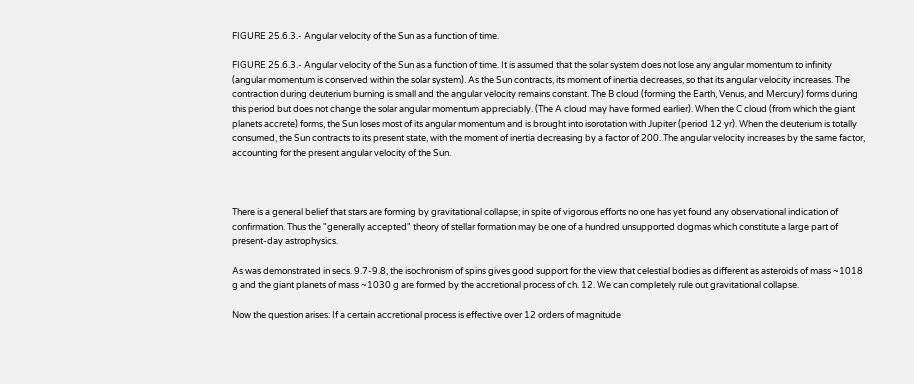FIGURE 25.6.3.- Angular velocity of the Sun as a function of time.

FIGURE 25.6.3.- Angular velocity of the Sun as a function of time. It is assumed that the solar system does not lose any angular momentum to infinity (angular momentum is conserved within the solar system). As the Sun contracts, its moment of inertia decreases, so that its angular velocity increases. The contraction during deuterium burning is small and the angular velocity remains constant. The B cloud (forming the Earth, Venus, and Mercury) forms during this period but does not change the solar angular momentum appreciably. (The A cloud may have formed earlier). When the C cloud (from which the giant planets accrete) forms, the Sun loses most of its angular momentum and is brought into isorotation with Jupiter (period 12 yr). When the deuterium is totally consumed, the Sun contracts to its present state, with the moment of inertia decreasing by a factor of 200. The angular velocity increases by the same factor, accounting for the present angular velocity of the Sun.



There is a general belief that stars are forming by gravitational collapse; in spite of vigorous efforts no one has yet found any observational indication of confirmation. Thus the "generally accepted" theory of stellar formation may be one of a hundred unsupported dogmas which constitute a large part of present-day astrophysics.

As was demonstrated in secs. 9.7-9.8, the isochronism of spins gives good support for the view that celestial bodies as different as asteroids of mass ~1018 g and the giant planets of mass ~1030 g are formed by the accretional process of ch. 12. We can completely rule out gravitational collapse.

Now the question arises: If a certain accretional process is effective over 12 orders of magnitude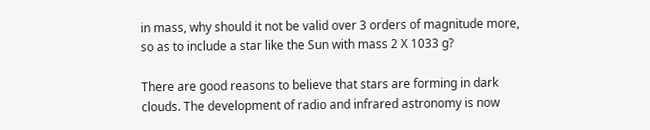in mass, why should it not be valid over 3 orders of magnitude more, so as to include a star like the Sun with mass 2 X 1033 g?

There are good reasons to believe that stars are forming in dark clouds. The development of radio and infrared astronomy is now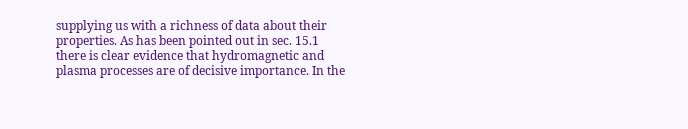supplying us with a richness of data about their properties. As has been pointed out in sec. 15.1 there is clear evidence that hydromagnetic and plasma processes are of decisive importance. In the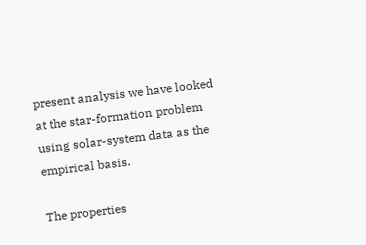present analysis we have looked at the star-formation problem using solar-system data as the empirical basis.

The properties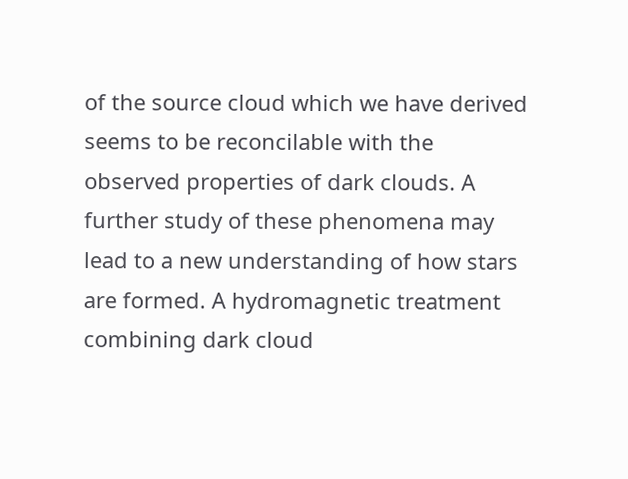of the source cloud which we have derived seems to be reconcilable with the observed properties of dark clouds. A further study of these phenomena may lead to a new understanding of how stars are formed. A hydromagnetic treatment combining dark cloud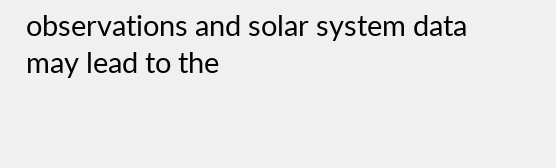observations and solar system data may lead to the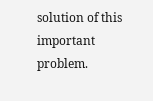solution of this important problem.